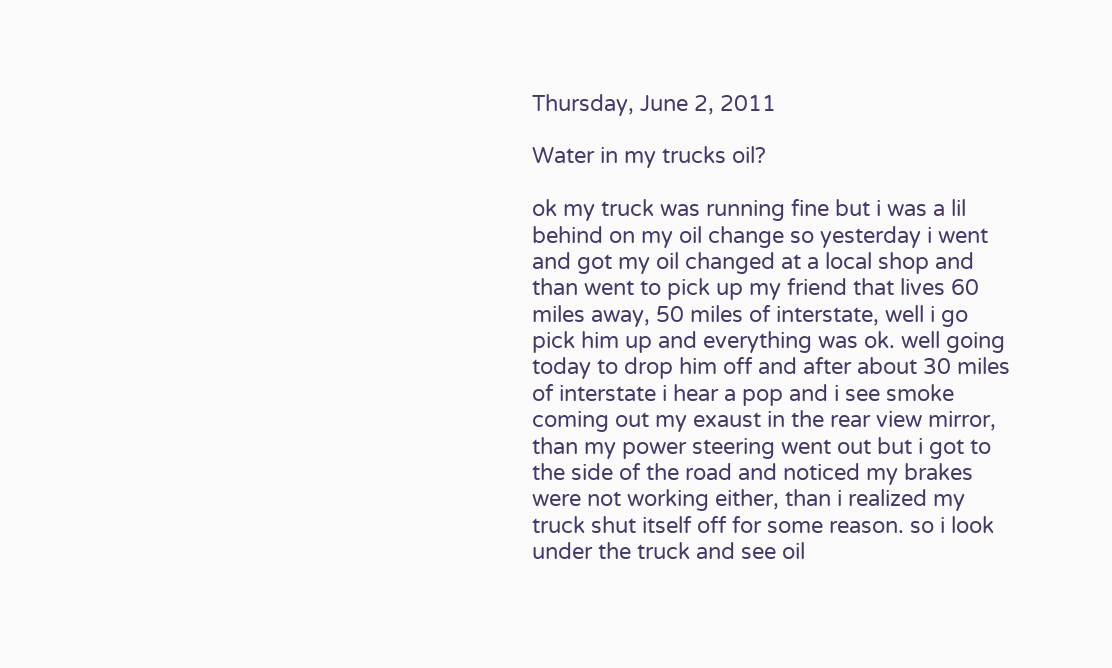Thursday, June 2, 2011

Water in my trucks oil?

ok my truck was running fine but i was a lil behind on my oil change so yesterday i went and got my oil changed at a local shop and than went to pick up my friend that lives 60 miles away, 50 miles of interstate, well i go pick him up and everything was ok. well going today to drop him off and after about 30 miles of interstate i hear a pop and i see smoke coming out my exaust in the rear view mirror, than my power steering went out but i got to the side of the road and noticed my brakes were not working either, than i realized my truck shut itself off for some reason. so i look under the truck and see oil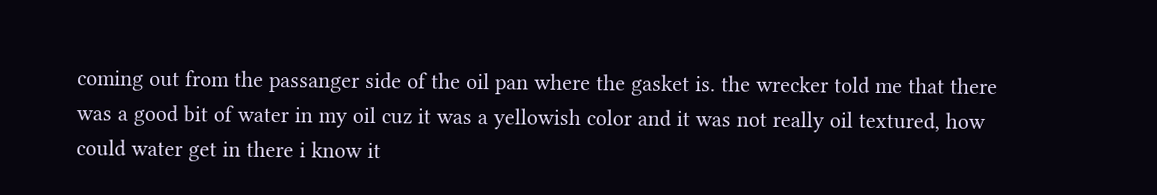coming out from the passanger side of the oil pan where the gasket is. the wrecker told me that there was a good bit of water in my oil cuz it was a yellowish color and it was not really oil textured, how could water get in there i know it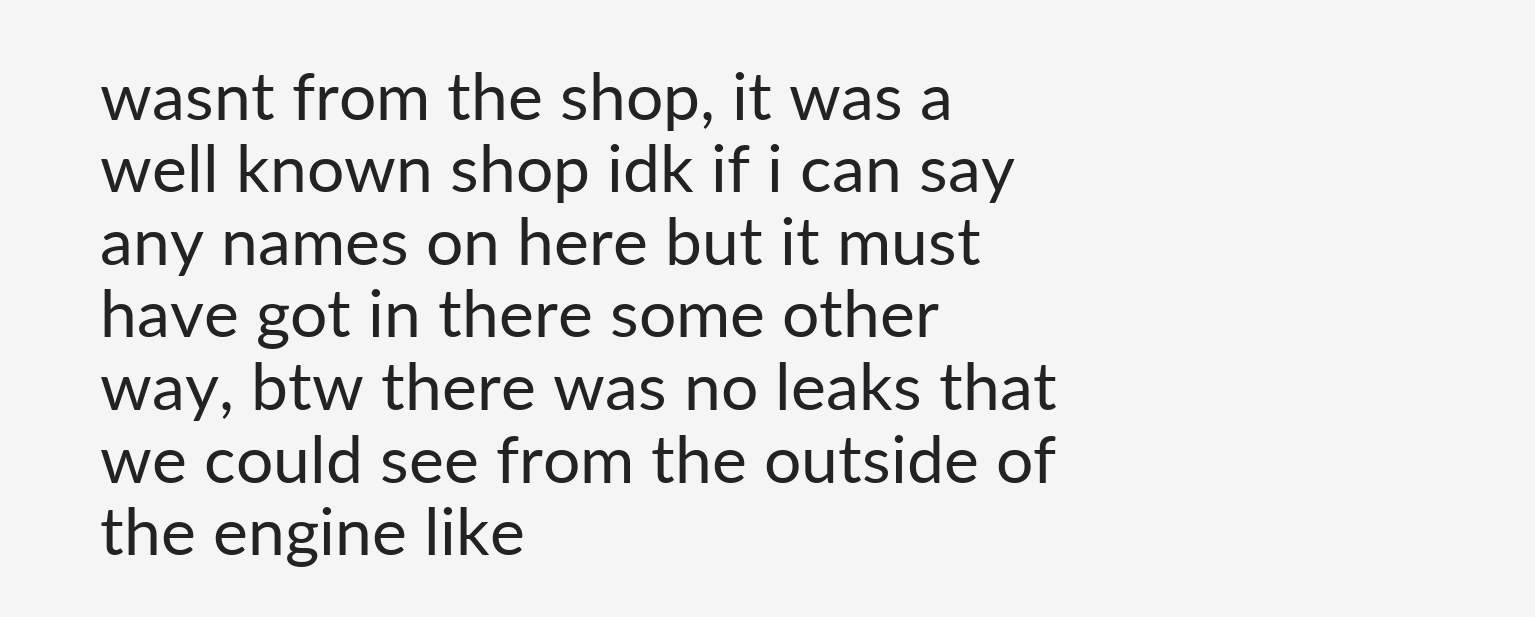wasnt from the shop, it was a well known shop idk if i can say any names on here but it must have got in there some other way, btw there was no leaks that we could see from the outside of the engine like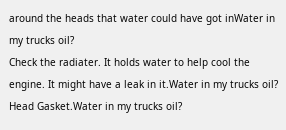around the heads that water could have got inWater in my trucks oil?
Check the radiater. It holds water to help cool the engine. It might have a leak in it.Water in my trucks oil?
Head Gasket.Water in my trucks oil?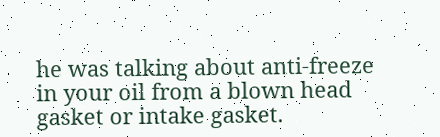he was talking about anti-freeze in your oil from a blown head gasket or intake gasket.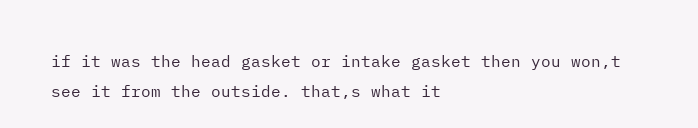if it was the head gasket or intake gasket then you won,t see it from the outside. that,s what it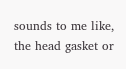sounds to me like, the head gasket or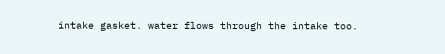intake gasket. water flows through the intake too.